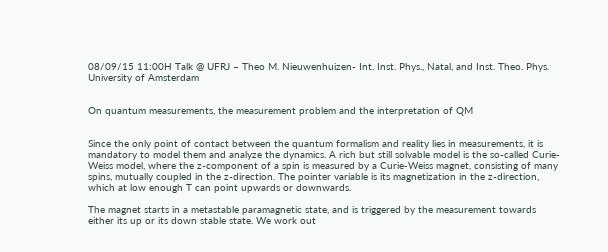08/09/15 11:00H Talk @ UFRJ – Theo M. Nieuwenhuizen- Int. Inst. Phys., Natal, and Inst. Theo. Phys. University of Amsterdam


On quantum measurements, the measurement problem and the interpretation of QM


Since the only point of contact between the quantum formalism and reality lies in measurements, it is mandatory to model them and analyze the dynamics. A rich but still solvable model is the so-called Curie-Weiss model, where the z-component of a spin is measured by a Curie-Weiss magnet, consisting of many spins, mutually coupled in the z-direction. The pointer variable is its magnetization in the z-direction, which at low enough T can point upwards or downwards.

The magnet starts in a metastable paramagnetic state, and is triggered by the measurement towards either its up or its down stable state. We work out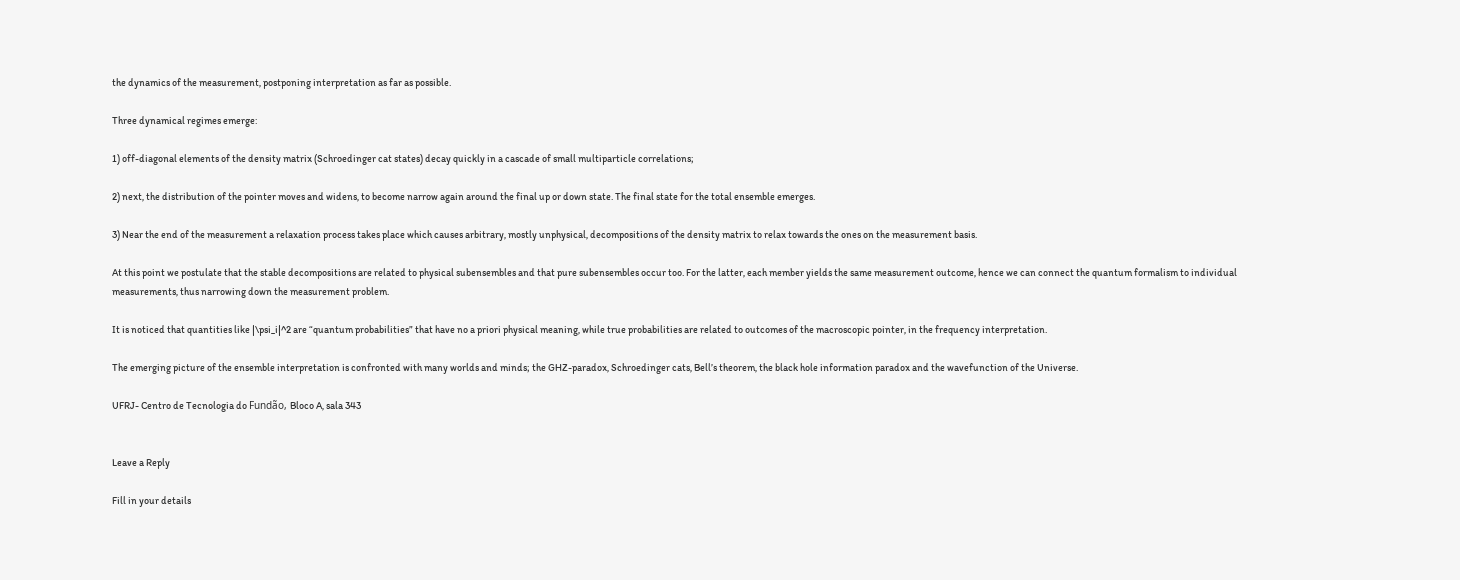the dynamics of the measurement, postponing interpretation as far as possible.

Three dynamical regimes emerge:

1) off-diagonal elements of the density matrix (Schroedinger cat states) decay quickly in a cascade of small multiparticle correlations;

2) next, the distribution of the pointer moves and widens, to become narrow again around the final up or down state. The final state for the total ensemble emerges.

3) Near the end of the measurement a relaxation process takes place which causes arbitrary, mostly unphysical, decompositions of the density matrix to relax towards the ones on the measurement basis.

At this point we postulate that the stable decompositions are related to physical subensembles and that pure subensembles occur too. For the latter, each member yields the same measurement outcome, hence we can connect the quantum formalism to individual measurements, thus narrowing down the measurement problem.

It is noticed that quantities like |\psi_i|^2 are “quantum probabilities” that have no a priori physical meaning, while true probabilities are related to outcomes of the macroscopic pointer, in the frequency interpretation.

The emerging picture of the ensemble interpretation is confronted with many worlds and minds; the GHZ-paradox, Schroedinger cats, Bell’s theorem, the black hole information paradox and the wavefunction of the Universe.

UFRJ- Centro de Tecnologia do Fundão, Bloco A, sala 343


Leave a Reply

Fill in your details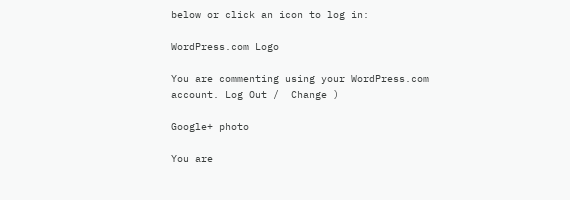below or click an icon to log in:

WordPress.com Logo

You are commenting using your WordPress.com account. Log Out /  Change )

Google+ photo

You are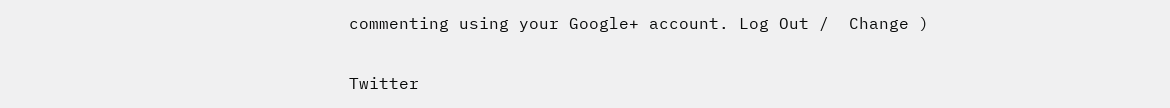commenting using your Google+ account. Log Out /  Change )

Twitter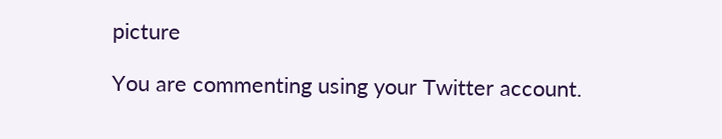picture

You are commenting using your Twitter account.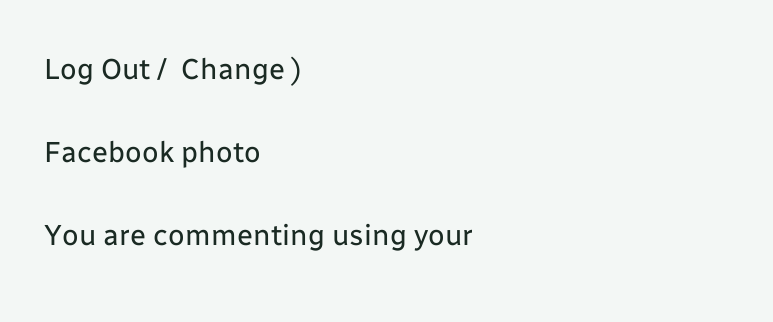Log Out /  Change )

Facebook photo

You are commenting using your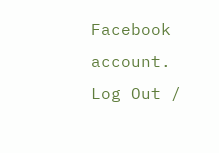Facebook account. Log Out /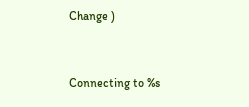Change )


Connecting to %s